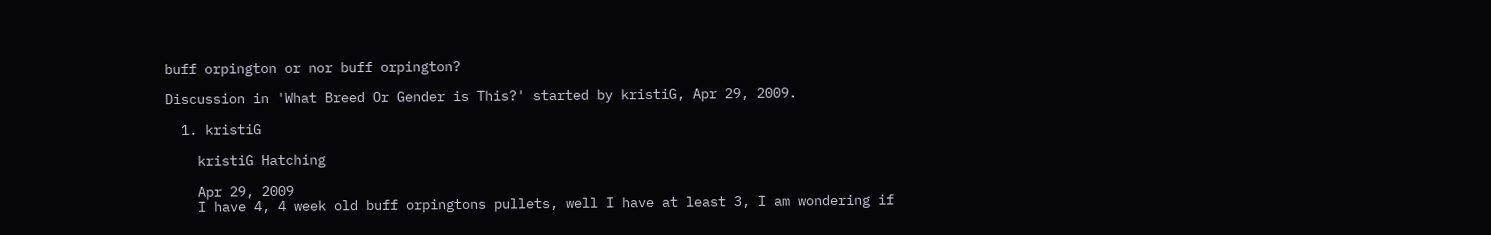buff orpington or nor buff orpington?

Discussion in 'What Breed Or Gender is This?' started by kristiG, Apr 29, 2009.

  1. kristiG

    kristiG Hatching

    Apr 29, 2009
    I have 4, 4 week old buff orpingtons pullets, well I have at least 3, I am wondering if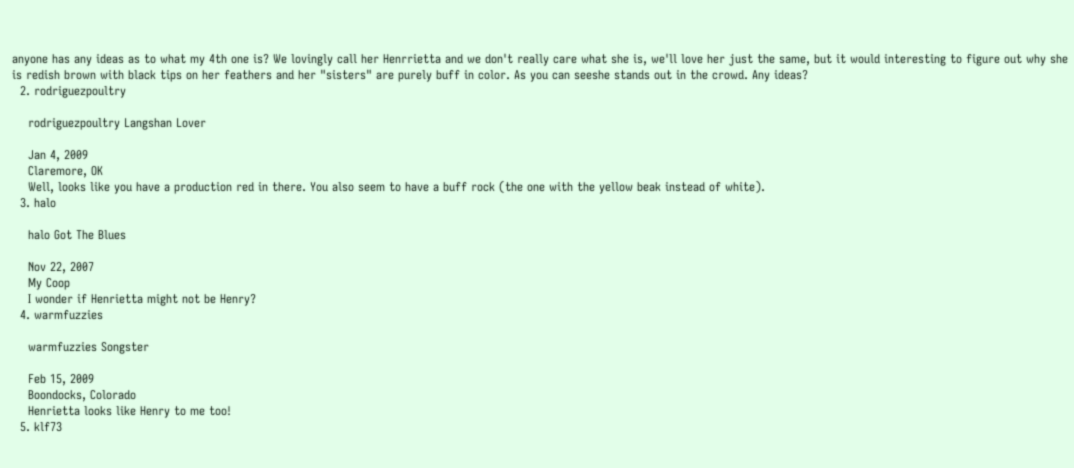anyone has any ideas as to what my 4th one is? We lovingly call her Henrrietta and we don't really care what she is, we'll love her just the same, but it would interesting to figure out why she is redish brown with black tips on her feathers and her "sisters" are purely buff in color. As you can seeshe stands out in the crowd. Any ideas?
  2. rodriguezpoultry

    rodriguezpoultry Langshan Lover

    Jan 4, 2009
    Claremore, OK
    Well, looks like you have a production red in there. You also seem to have a buff rock (the one with the yellow beak instead of white).
  3. halo

    halo Got The Blues

    Nov 22, 2007
    My Coop
    I wonder if Henrietta might not be Henry?
  4. warmfuzzies

    warmfuzzies Songster

    Feb 15, 2009
    Boondocks, Colorado
    Henrietta looks like Henry to me too!
  5. klf73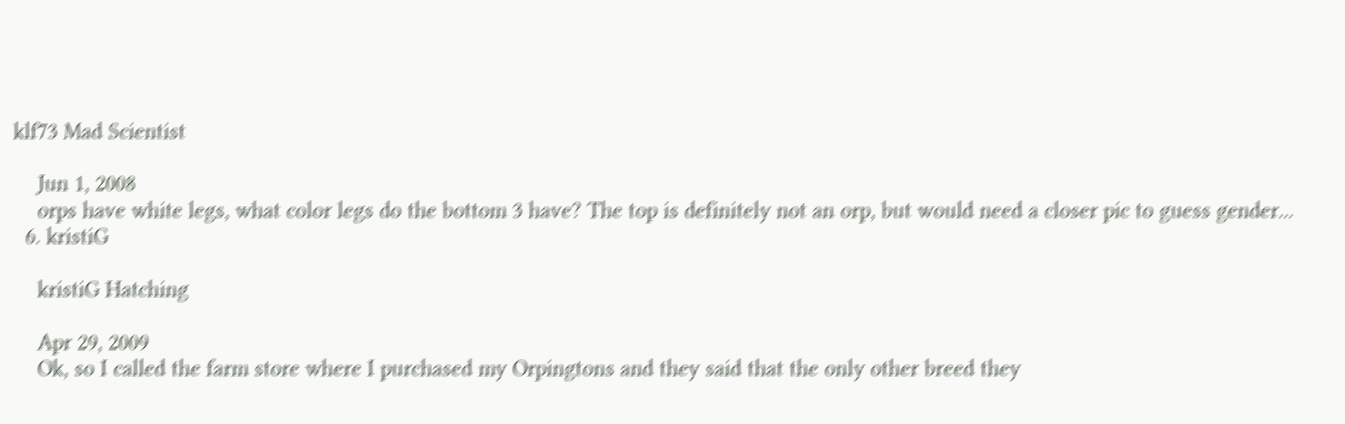klf73 Mad Scientist

    Jun 1, 2008
    orps have white legs, what color legs do the bottom 3 have? The top is definitely not an orp, but would need a closer pic to guess gender...
  6. kristiG

    kristiG Hatching

    Apr 29, 2009
    Ok, so I called the farm store where I purchased my Orpingtons and they said that the only other breed they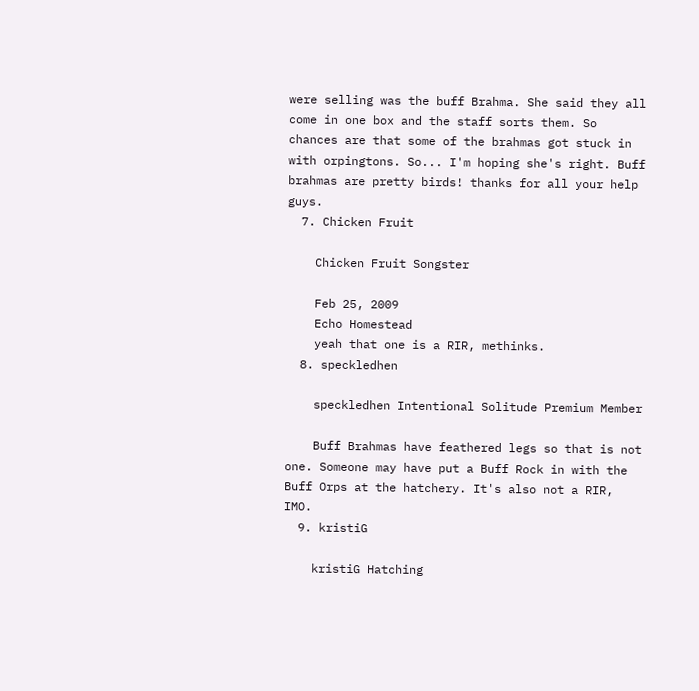were selling was the buff Brahma. She said they all come in one box and the staff sorts them. So chances are that some of the brahmas got stuck in with orpingtons. So... I'm hoping she's right. Buff brahmas are pretty birds! thanks for all your help guys.
  7. Chicken Fruit

    Chicken Fruit Songster

    Feb 25, 2009
    Echo Homestead
    yeah that one is a RIR, methinks.
  8. speckledhen

    speckledhen Intentional Solitude Premium Member

    Buff Brahmas have feathered legs so that is not one. Someone may have put a Buff Rock in with the Buff Orps at the hatchery. It's also not a RIR, IMO.
  9. kristiG

    kristiG Hatching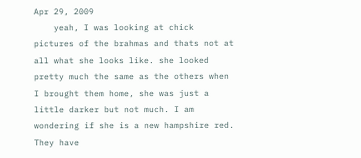Apr 29, 2009
    yeah, I was looking at chick pictures of the brahmas and thats not at all what she looks like. she looked pretty much the same as the others when I brought them home, she was just a little darker but not much. I am wondering if she is a new hampshire red. They have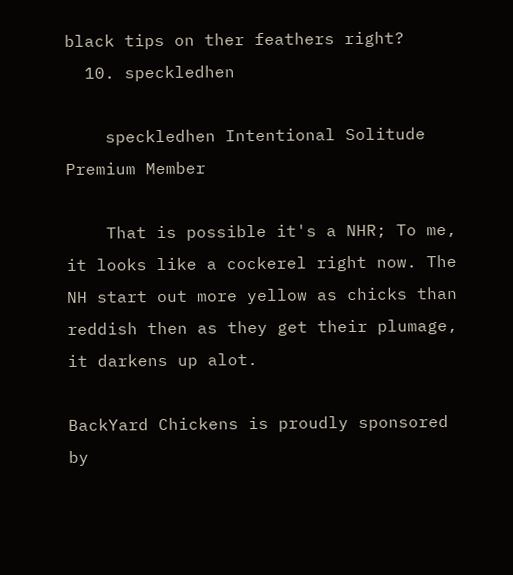black tips on ther feathers right?
  10. speckledhen

    speckledhen Intentional Solitude Premium Member

    That is possible it's a NHR; To me, it looks like a cockerel right now. The NH start out more yellow as chicks than reddish then as they get their plumage, it darkens up alot.

BackYard Chickens is proudly sponsored by